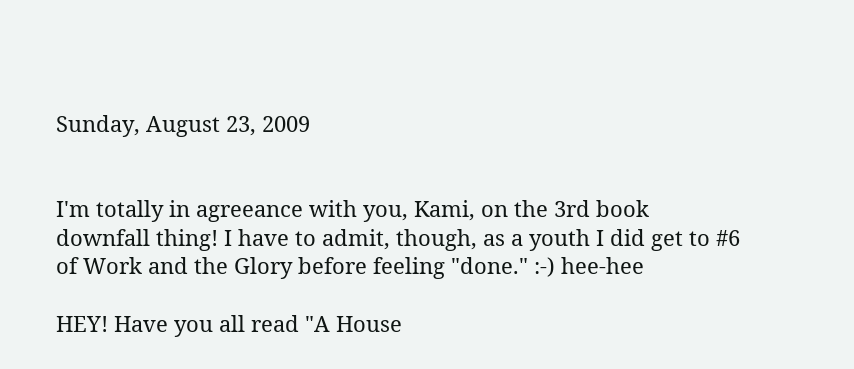Sunday, August 23, 2009


I'm totally in agreeance with you, Kami, on the 3rd book downfall thing! I have to admit, though, as a youth I did get to #6 of Work and the Glory before feeling "done." :-) hee-hee

HEY! Have you all read "A House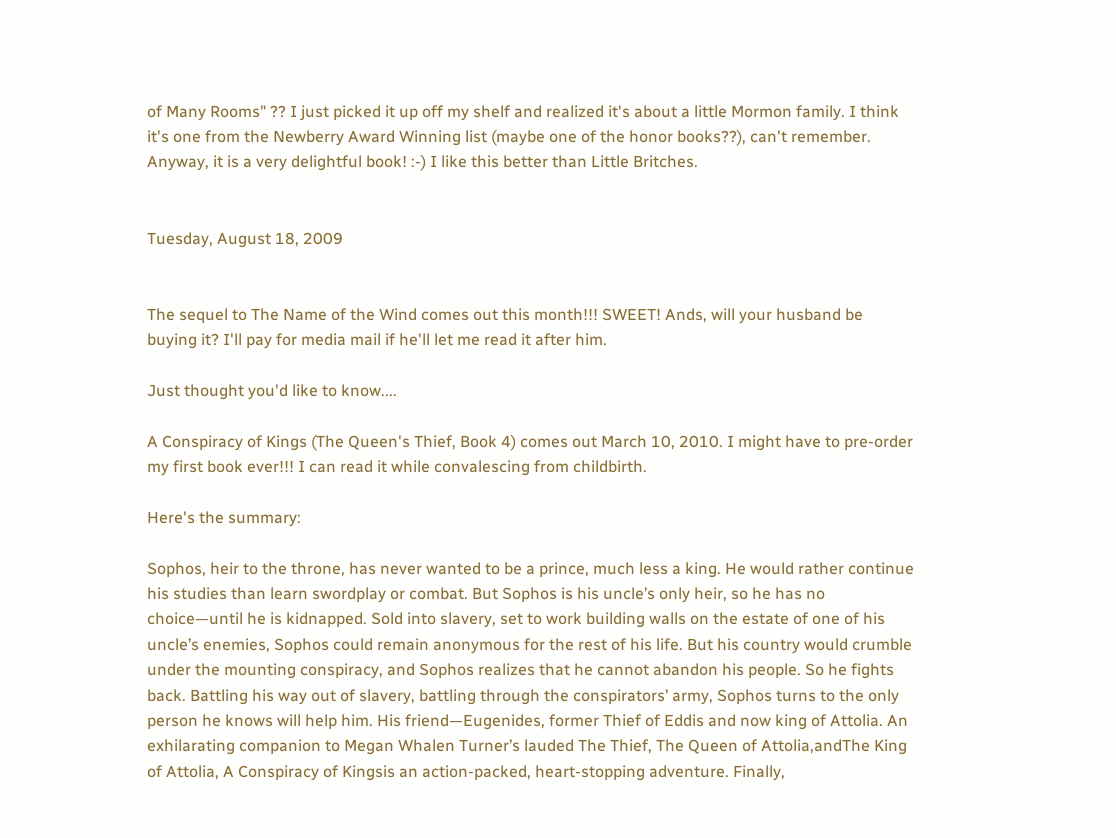of Many Rooms" ?? I just picked it up off my shelf and realized it's about a little Mormon family. I think it's one from the Newberry Award Winning list (maybe one of the honor books??), can't remember. Anyway, it is a very delightful book! :-) I like this better than Little Britches.


Tuesday, August 18, 2009


The sequel to The Name of the Wind comes out this month!!! SWEET! Ands, will your husband be buying it? I'll pay for media mail if he'll let me read it after him.

Just thought you'd like to know....

A Conspiracy of Kings (The Queen's Thief, Book 4) comes out March 10, 2010. I might have to pre-order my first book ever!!! I can read it while convalescing from childbirth.

Here's the summary:

Sophos, heir to the throne, has never wanted to be a prince, much less a king. He would rather continue his studies than learn swordplay or combat. But Sophos is his uncle’s only heir, so he has no choice—until he is kidnapped. Sold into slavery, set to work building walls on the estate of one of his uncle’s enemies, Sophos could remain anonymous for the rest of his life. But his country would crumble under the mounting conspiracy, and Sophos realizes that he cannot abandon his people. So he fights back. Battling his way out of slavery, battling through the conspirators’ army, Sophos turns to the only person he knows will help him. His friend—Eugenides, former Thief of Eddis and now king of Attolia. An exhilarating companion to Megan Whalen Turner’s lauded The Thief, The Queen of Attolia,andThe King of Attolia, A Conspiracy of Kingsis an action-packed, heart-stopping adventure. Finally,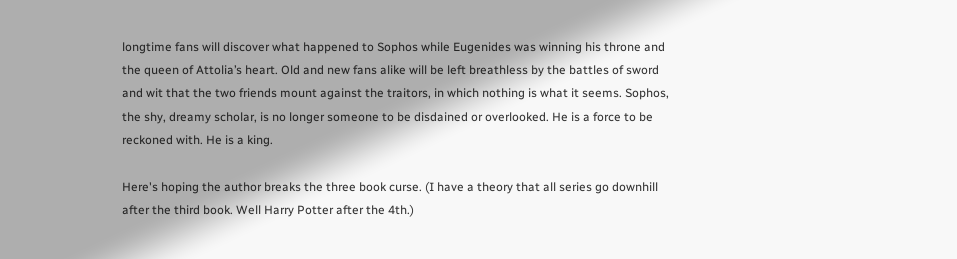longtime fans will discover what happened to Sophos while Eugenides was winning his throne and the queen of Attolia’s heart. Old and new fans alike will be left breathless by the battles of sword and wit that the two friends mount against the traitors, in which nothing is what it seems. Sophos, the shy, dreamy scholar, is no longer someone to be disdained or overlooked. He is a force to be reckoned with. He is a king.

Here's hoping the author breaks the three book curse. (I have a theory that all series go downhill after the third book. Well Harry Potter after the 4th.)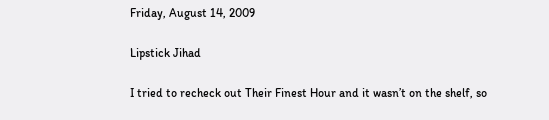Friday, August 14, 2009

Lipstick Jihad

I tried to recheck out Their Finest Hour and it wasn’t on the shelf, so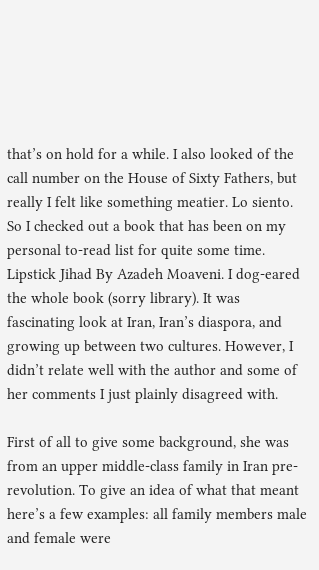that’s on hold for a while. I also looked of the call number on the House of Sixty Fathers, but really I felt like something meatier. Lo siento. So I checked out a book that has been on my personal to-read list for quite some time. Lipstick Jihad By Azadeh Moaveni. I dog-eared the whole book (sorry library). It was fascinating look at Iran, Iran’s diaspora, and growing up between two cultures. However, I didn’t relate well with the author and some of her comments I just plainly disagreed with.

First of all to give some background, she was from an upper middle-class family in Iran pre-revolution. To give an idea of what that meant here’s a few examples: all family members male and female were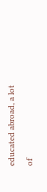educated abroad, a lot of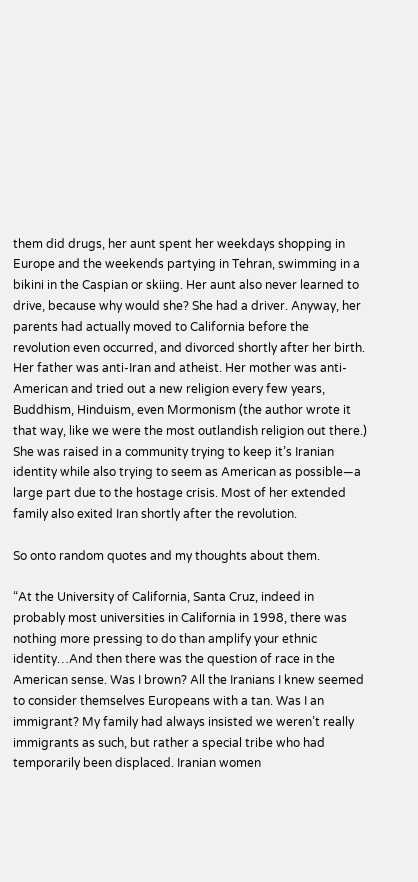them did drugs, her aunt spent her weekdays shopping in Europe and the weekends partying in Tehran, swimming in a bikini in the Caspian or skiing. Her aunt also never learned to drive, because why would she? She had a driver. Anyway, her parents had actually moved to California before the revolution even occurred, and divorced shortly after her birth. Her father was anti-Iran and atheist. Her mother was anti-American and tried out a new religion every few years, Buddhism, Hinduism, even Mormonism (the author wrote it that way, like we were the most outlandish religion out there.) She was raised in a community trying to keep it’s Iranian identity while also trying to seem as American as possible—a large part due to the hostage crisis. Most of her extended family also exited Iran shortly after the revolution.

So onto random quotes and my thoughts about them.

“At the University of California, Santa Cruz, indeed in probably most universities in California in 1998, there was nothing more pressing to do than amplify your ethnic identity…And then there was the question of race in the American sense. Was I brown? All the Iranians I knew seemed to consider themselves Europeans with a tan. Was I an immigrant? My family had always insisted we weren’t really immigrants as such, but rather a special tribe who had temporarily been displaced. Iranian women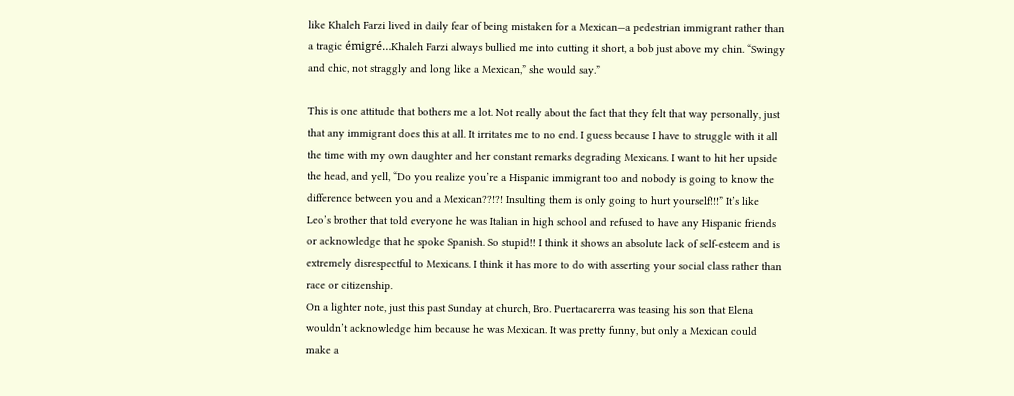like Khaleh Farzi lived in daily fear of being mistaken for a Mexican—a pedestrian immigrant rather than a tragic émigré…Khaleh Farzi always bullied me into cutting it short, a bob just above my chin. “Swingy and chic, not straggly and long like a Mexican,” she would say.”

This is one attitude that bothers me a lot. Not really about the fact that they felt that way personally, just that any immigrant does this at all. It irritates me to no end. I guess because I have to struggle with it all the time with my own daughter and her constant remarks degrading Mexicans. I want to hit her upside the head, and yell, “Do you realize you’re a Hispanic immigrant too and nobody is going to know the difference between you and a Mexican??!?! Insulting them is only going to hurt yourself!!!” It’s like Leo’s brother that told everyone he was Italian in high school and refused to have any Hispanic friends or acknowledge that he spoke Spanish. So stupid!! I think it shows an absolute lack of self-esteem and is extremely disrespectful to Mexicans. I think it has more to do with asserting your social class rather than race or citizenship.
On a lighter note, just this past Sunday at church, Bro. Puertacarerra was teasing his son that Elena wouldn’t acknowledge him because he was Mexican. It was pretty funny, but only a Mexican could make a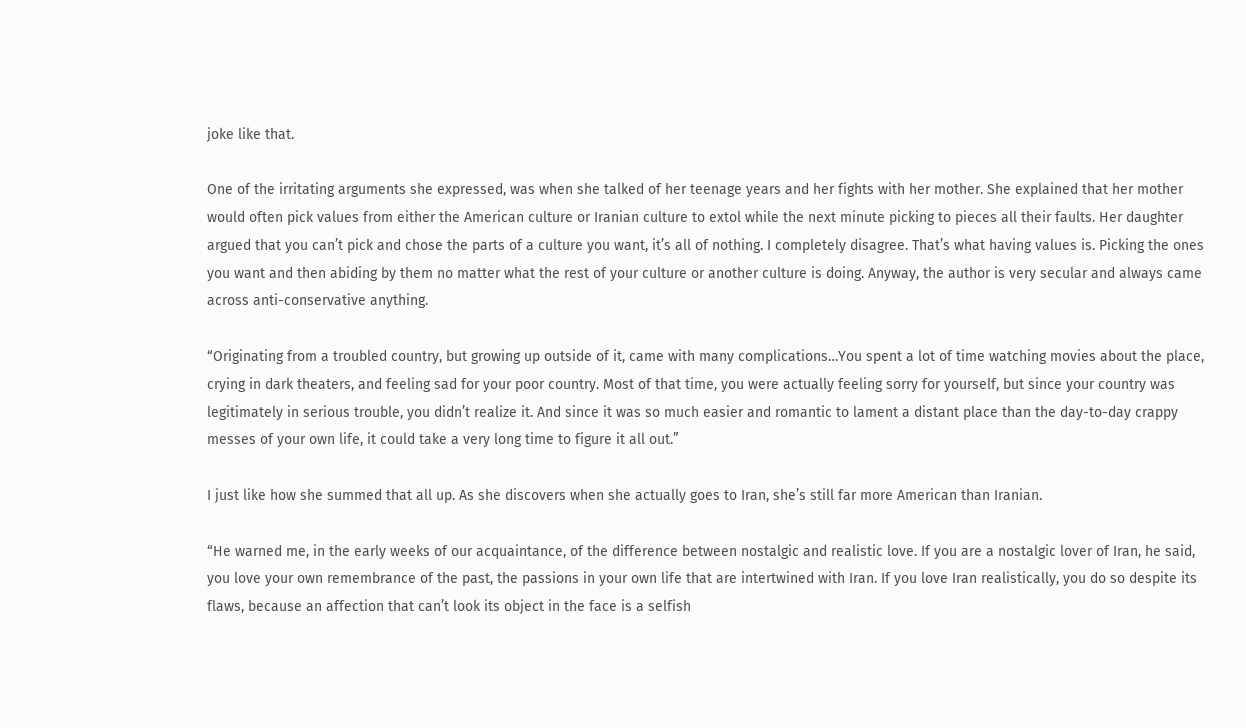joke like that.

One of the irritating arguments she expressed, was when she talked of her teenage years and her fights with her mother. She explained that her mother would often pick values from either the American culture or Iranian culture to extol while the next minute picking to pieces all their faults. Her daughter argued that you can’t pick and chose the parts of a culture you want, it’s all of nothing. I completely disagree. That’s what having values is. Picking the ones you want and then abiding by them no matter what the rest of your culture or another culture is doing. Anyway, the author is very secular and always came across anti-conservative anything.

“Originating from a troubled country, but growing up outside of it, came with many complications…You spent a lot of time watching movies about the place, crying in dark theaters, and feeling sad for your poor country. Most of that time, you were actually feeling sorry for yourself, but since your country was legitimately in serious trouble, you didn’t realize it. And since it was so much easier and romantic to lament a distant place than the day-to-day crappy messes of your own life, it could take a very long time to figure it all out.”

I just like how she summed that all up. As she discovers when she actually goes to Iran, she’s still far more American than Iranian.

“He warned me, in the early weeks of our acquaintance, of the difference between nostalgic and realistic love. If you are a nostalgic lover of Iran, he said, you love your own remembrance of the past, the passions in your own life that are intertwined with Iran. If you love Iran realistically, you do so despite its flaws, because an affection that can’t look its object in the face is a selfish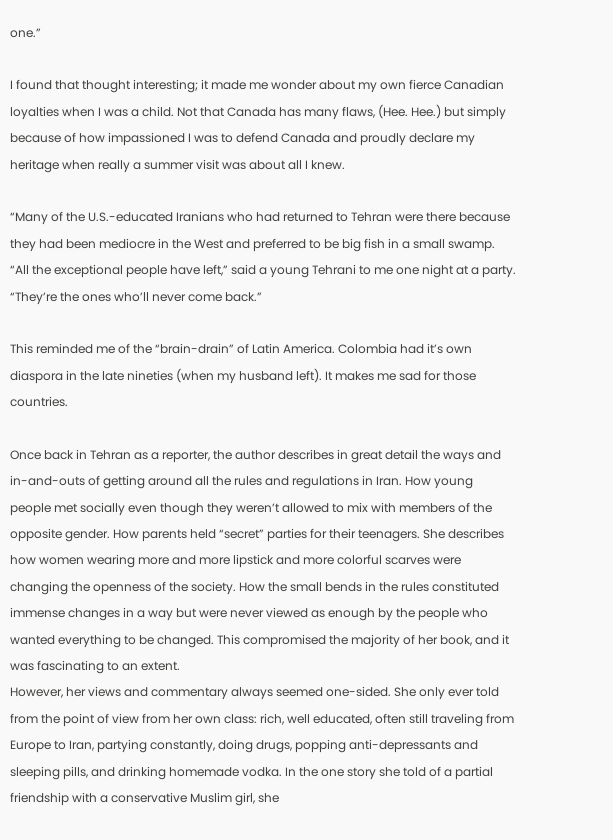one.”

I found that thought interesting; it made me wonder about my own fierce Canadian loyalties when I was a child. Not that Canada has many flaws, (Hee. Hee.) but simply because of how impassioned I was to defend Canada and proudly declare my heritage when really a summer visit was about all I knew.

“Many of the U.S.-educated Iranians who had returned to Tehran were there because they had been mediocre in the West and preferred to be big fish in a small swamp. “All the exceptional people have left,” said a young Tehrani to me one night at a party. “They’re the ones who’ll never come back.”

This reminded me of the “brain-drain” of Latin America. Colombia had it’s own diaspora in the late nineties (when my husband left). It makes me sad for those countries.

Once back in Tehran as a reporter, the author describes in great detail the ways and in-and-outs of getting around all the rules and regulations in Iran. How young people met socially even though they weren’t allowed to mix with members of the opposite gender. How parents held “secret” parties for their teenagers. She describes how women wearing more and more lipstick and more colorful scarves were changing the openness of the society. How the small bends in the rules constituted immense changes in a way but were never viewed as enough by the people who wanted everything to be changed. This compromised the majority of her book, and it was fascinating to an extent.
However, her views and commentary always seemed one-sided. She only ever told from the point of view from her own class: rich, well educated, often still traveling from Europe to Iran, partying constantly, doing drugs, popping anti-depressants and sleeping pills, and drinking homemade vodka. In the one story she told of a partial friendship with a conservative Muslim girl, she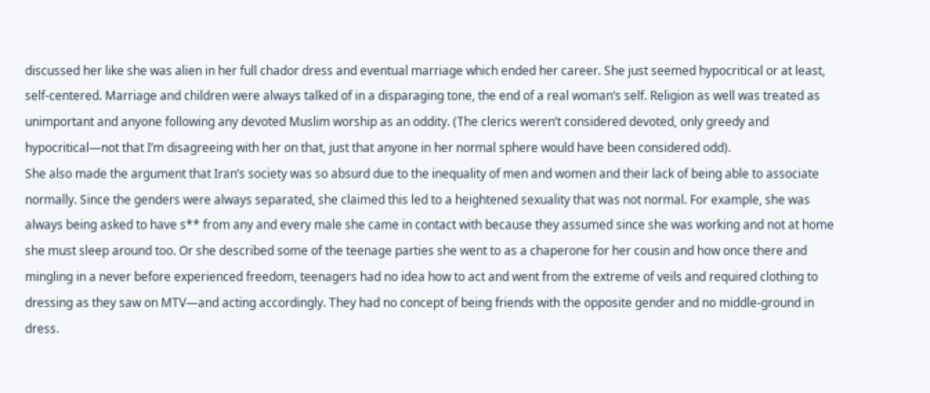discussed her like she was alien in her full chador dress and eventual marriage which ended her career. She just seemed hypocritical or at least, self-centered. Marriage and children were always talked of in a disparaging tone, the end of a real woman’s self. Religion as well was treated as unimportant and anyone following any devoted Muslim worship as an oddity. (The clerics weren’t considered devoted, only greedy and hypocritical—not that I’m disagreeing with her on that, just that anyone in her normal sphere would have been considered odd).
She also made the argument that Iran’s society was so absurd due to the inequality of men and women and their lack of being able to associate normally. Since the genders were always separated, she claimed this led to a heightened sexuality that was not normal. For example, she was always being asked to have s** from any and every male she came in contact with because they assumed since she was working and not at home she must sleep around too. Or she described some of the teenage parties she went to as a chaperone for her cousin and how once there and mingling in a never before experienced freedom, teenagers had no idea how to act and went from the extreme of veils and required clothing to dressing as they saw on MTV—and acting accordingly. They had no concept of being friends with the opposite gender and no middle-ground in dress.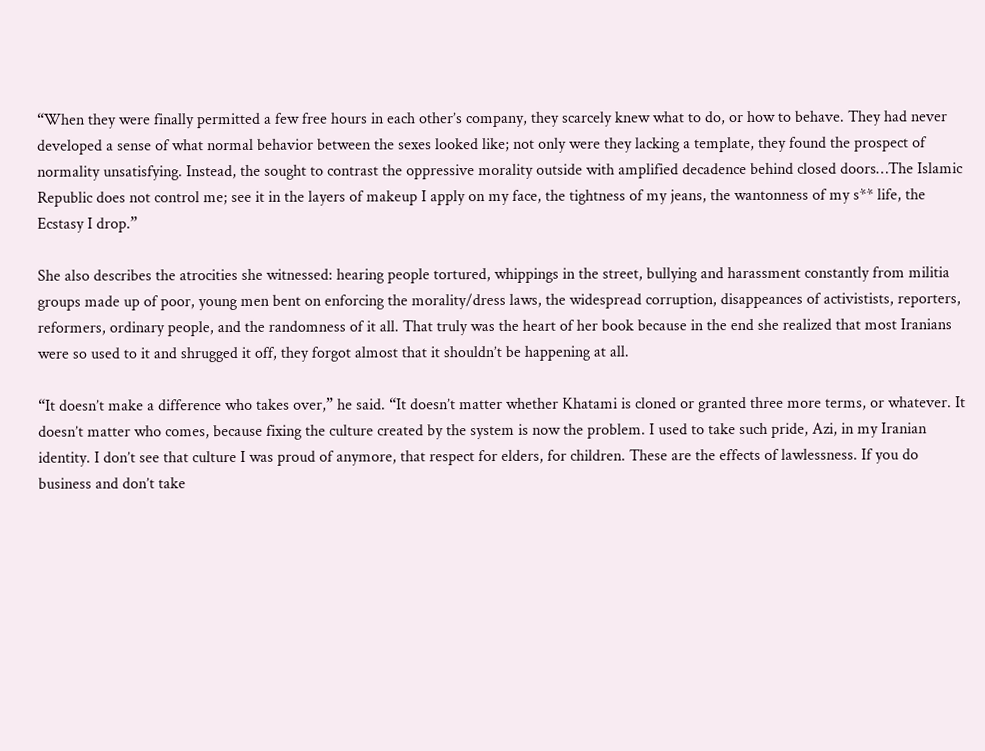“When they were finally permitted a few free hours in each other’s company, they scarcely knew what to do, or how to behave. They had never developed a sense of what normal behavior between the sexes looked like; not only were they lacking a template, they found the prospect of normality unsatisfying. Instead, the sought to contrast the oppressive morality outside with amplified decadence behind closed doors…The Islamic Republic does not control me; see it in the layers of makeup I apply on my face, the tightness of my jeans, the wantonness of my s** life, the Ecstasy I drop.”

She also describes the atrocities she witnessed: hearing people tortured, whippings in the street, bullying and harassment constantly from militia groups made up of poor, young men bent on enforcing the morality/dress laws, the widespread corruption, disappeances of activistists, reporters, reformers, ordinary people, and the randomness of it all. That truly was the heart of her book because in the end she realized that most Iranians were so used to it and shrugged it off, they forgot almost that it shouldn’t be happening at all.

“It doesn’t make a difference who takes over,” he said. “It doesn’t matter whether Khatami is cloned or granted three more terms, or whatever. It doesn’t matter who comes, because fixing the culture created by the system is now the problem. I used to take such pride, Azi, in my Iranian identity. I don’t see that culture I was proud of anymore, that respect for elders, for children. These are the effects of lawlessness. If you do business and don’t take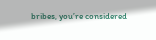bribes, you’re considered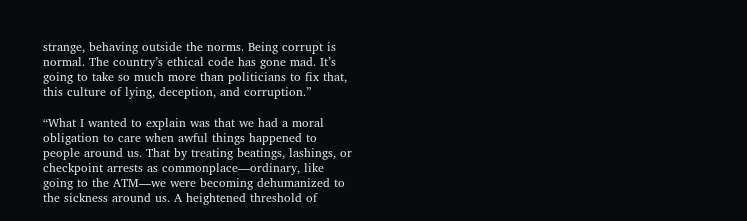strange, behaving outside the norms. Being corrupt is normal. The country’s ethical code has gone mad. It’s going to take so much more than politicians to fix that, this culture of lying, deception, and corruption.”

“What I wanted to explain was that we had a moral obligation to care when awful things happened to people around us. That by treating beatings, lashings, or checkpoint arrests as commonplace—ordinary, like going to the ATM—we were becoming dehumanized to the sickness around us. A heightened threshold of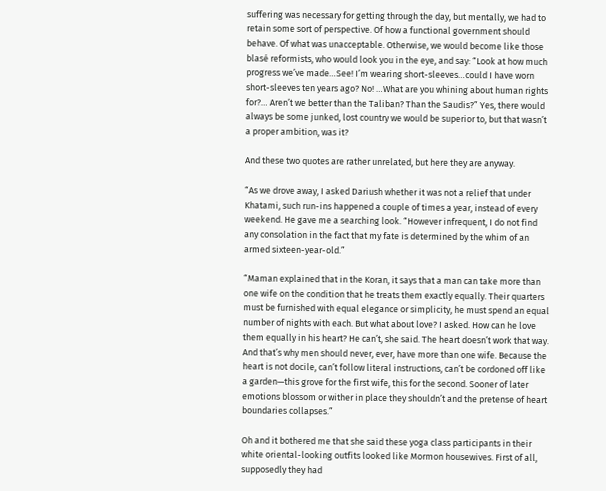suffering was necessary for getting through the day, but mentally, we had to retain some sort of perspective. Of how a functional government should behave. Of what was unacceptable. Otherwise, we would become like those blasé reformists, who would look you in the eye, and say: “Look at how much progress we’ve made…See! I’m wearing short-sleeves…could I have worn short-sleeves ten years ago? No! …What are you whining about human rights for?… Aren’t we better than the Taliban? Than the Saudis?” Yes, there would always be some junked, lost country we would be superior to, but that wasn’t a proper ambition, was it?

And these two quotes are rather unrelated, but here they are anyway.

“As we drove away, I asked Dariush whether it was not a relief that under Khatami, such run-ins happened a couple of times a year, instead of every weekend. He gave me a searching look. “However infrequent, I do not find any consolation in the fact that my fate is determined by the whim of an armed sixteen-year-old.”

“Maman explained that in the Koran, it says that a man can take more than one wife on the condition that he treats them exactly equally. Their quarters must be furnished with equal elegance or simplicity, he must spend an equal number of nights with each. But what about love? I asked. How can he love them equally in his heart? He can’t, she said. The heart doesn’t work that way. And that’s why men should never, ever, have more than one wife. Because the heart is not docile, can’t follow literal instructions, can’t be cordoned off like a garden—this grove for the first wife, this for the second. Sooner of later emotions blossom or wither in place they shouldn’t and the pretense of heart boundaries collapses.”

Oh and it bothered me that she said these yoga class participants in their white oriental-looking outfits looked like Mormon housewives. First of all, supposedly they had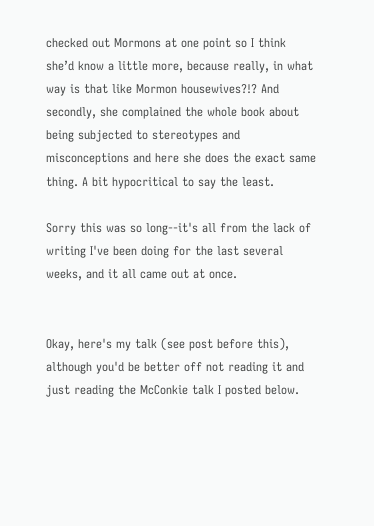checked out Mormons at one point so I think she’d know a little more, because really, in what way is that like Mormon housewives?!? And secondly, she complained the whole book about being subjected to stereotypes and misconceptions and here she does the exact same thing. A bit hypocritical to say the least.

Sorry this was so long--it's all from the lack of writing I've been doing for the last several weeks, and it all came out at once.


Okay, here's my talk (see post before this), although you'd be better off not reading it and just reading the McConkie talk I posted below.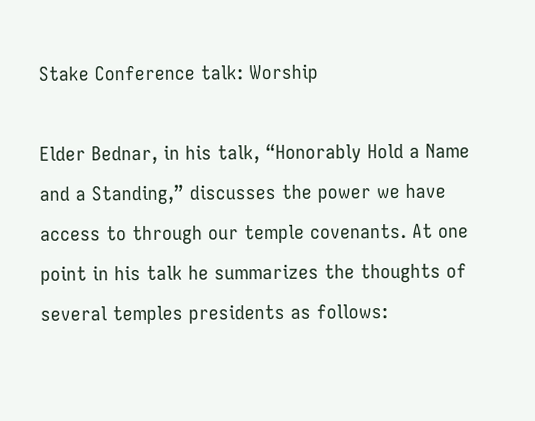Stake Conference talk: Worship

Elder Bednar, in his talk, “Honorably Hold a Name and a Standing,” discusses the power we have access to through our temple covenants. At one point in his talk he summarizes the thoughts of several temples presidents as follows: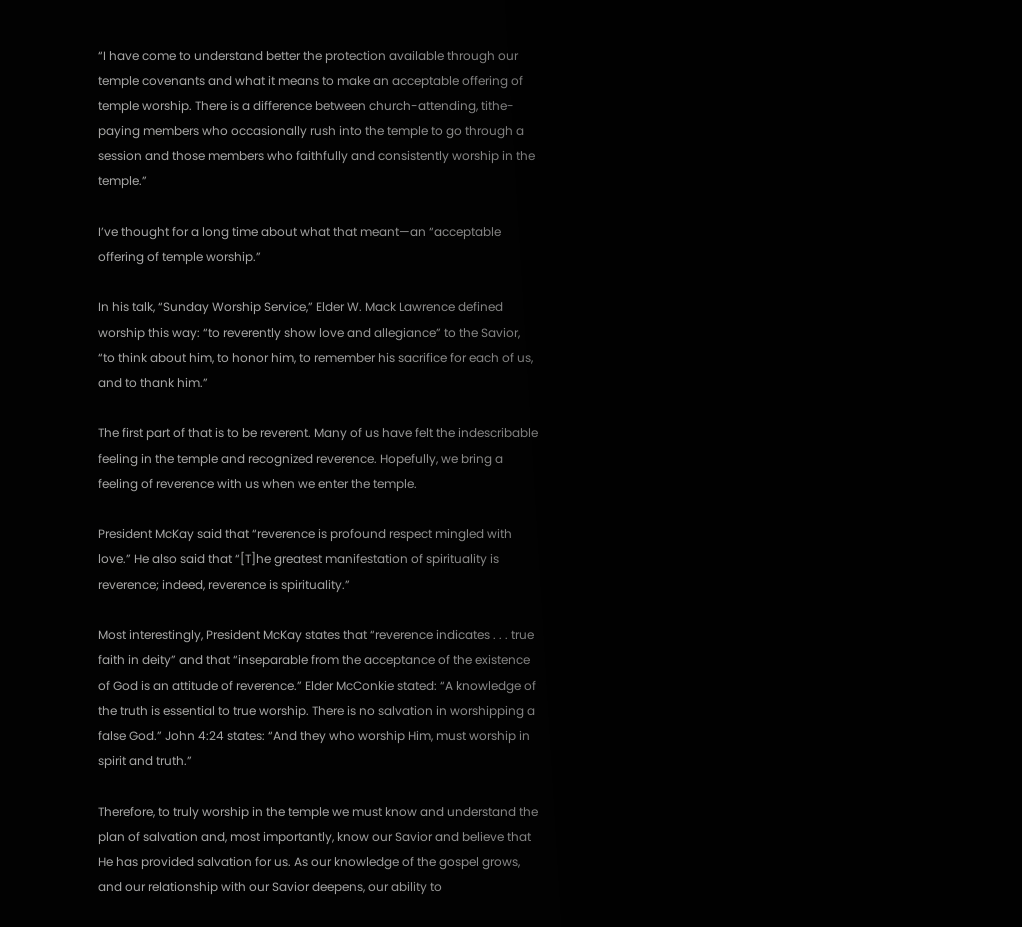“I have come to understand better the protection available through our temple covenants and what it means to make an acceptable offering of temple worship. There is a difference between church-attending, tithe-paying members who occasionally rush into the temple to go through a session and those members who faithfully and consistently worship in the temple.”

I’ve thought for a long time about what that meant—an “acceptable offering of temple worship.”

In his talk, “Sunday Worship Service,” Elder W. Mack Lawrence defined worship this way: “to reverently show love and allegiance” to the Savior, “to think about him, to honor him, to remember his sacrifice for each of us, and to thank him.”

The first part of that is to be reverent. Many of us have felt the indescribable feeling in the temple and recognized reverence. Hopefully, we bring a feeling of reverence with us when we enter the temple.

President McKay said that “reverence is profound respect mingled with love.” He also said that “[T]he greatest manifestation of spirituality is reverence; indeed, reverence is spirituality.”

Most interestingly, President McKay states that “reverence indicates . . . true faith in deity” and that “inseparable from the acceptance of the existence of God is an attitude of reverence.” Elder McConkie stated: “A knowledge of the truth is essential to true worship. There is no salvation in worshipping a false God.” John 4:24 states: “And they who worship Him, must worship in spirit and truth.”

Therefore, to truly worship in the temple we must know and understand the plan of salvation and, most importantly, know our Savior and believe that He has provided salvation for us. As our knowledge of the gospel grows, and our relationship with our Savior deepens, our ability to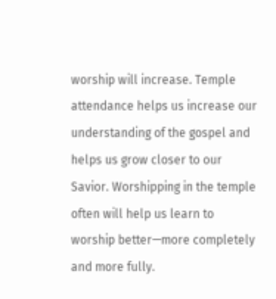worship will increase. Temple attendance helps us increase our understanding of the gospel and helps us grow closer to our Savior. Worshipping in the temple often will help us learn to worship better—more completely and more fully.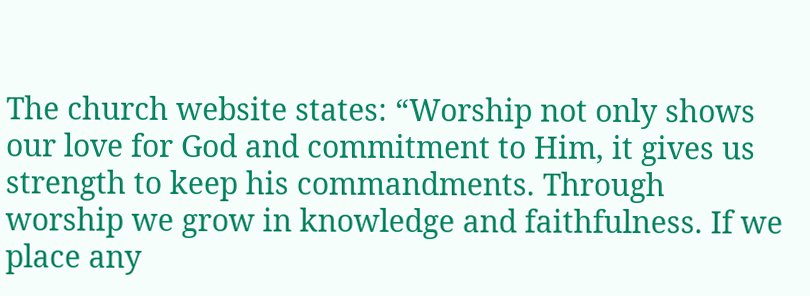The church website states: “Worship not only shows our love for God and commitment to Him, it gives us strength to keep his commandments. Through worship we grow in knowledge and faithfulness. If we place any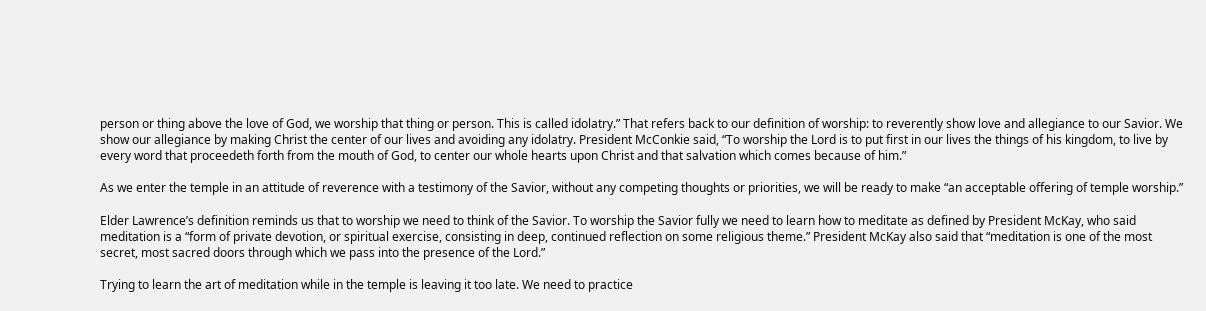person or thing above the love of God, we worship that thing or person. This is called idolatry.” That refers back to our definition of worship: to reverently show love and allegiance to our Savior. We show our allegiance by making Christ the center of our lives and avoiding any idolatry. President McConkie said, “To worship the Lord is to put first in our lives the things of his kingdom, to live by every word that proceedeth forth from the mouth of God, to center our whole hearts upon Christ and that salvation which comes because of him.”

As we enter the temple in an attitude of reverence with a testimony of the Savior, without any competing thoughts or priorities, we will be ready to make “an acceptable offering of temple worship.”

Elder Lawrence’s definition reminds us that to worship we need to think of the Savior. To worship the Savior fully we need to learn how to meditate as defined by President McKay, who said meditation is a “form of private devotion, or spiritual exercise, consisting in deep, continued reflection on some religious theme.” President McKay also said that “meditation is one of the most secret, most sacred doors through which we pass into the presence of the Lord.”

Trying to learn the art of meditation while in the temple is leaving it too late. We need to practice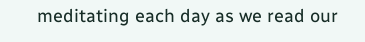meditating each day as we read our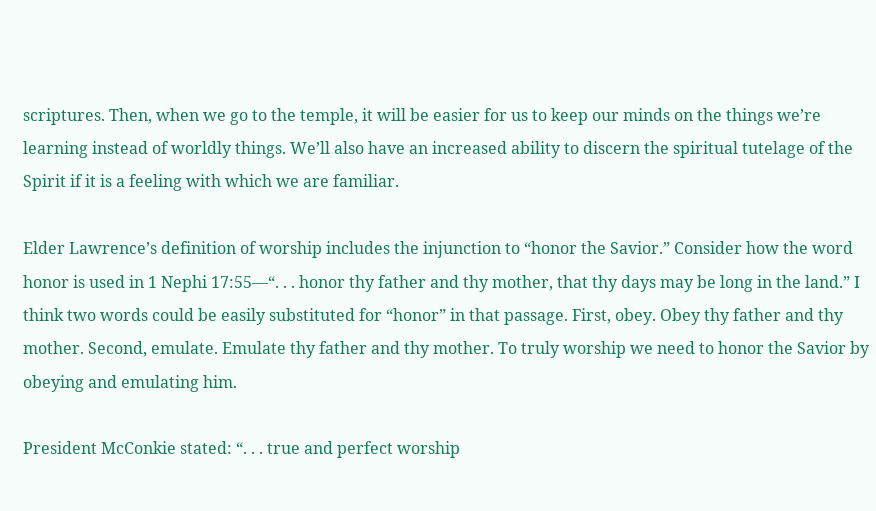scriptures. Then, when we go to the temple, it will be easier for us to keep our minds on the things we’re learning instead of worldly things. We’ll also have an increased ability to discern the spiritual tutelage of the Spirit if it is a feeling with which we are familiar.

Elder Lawrence’s definition of worship includes the injunction to “honor the Savior.” Consider how the word honor is used in 1 Nephi 17:55—“. . . honor thy father and thy mother, that thy days may be long in the land.” I think two words could be easily substituted for “honor” in that passage. First, obey. Obey thy father and thy mother. Second, emulate. Emulate thy father and thy mother. To truly worship we need to honor the Savior by obeying and emulating him.

President McConkie stated: “. . . true and perfect worship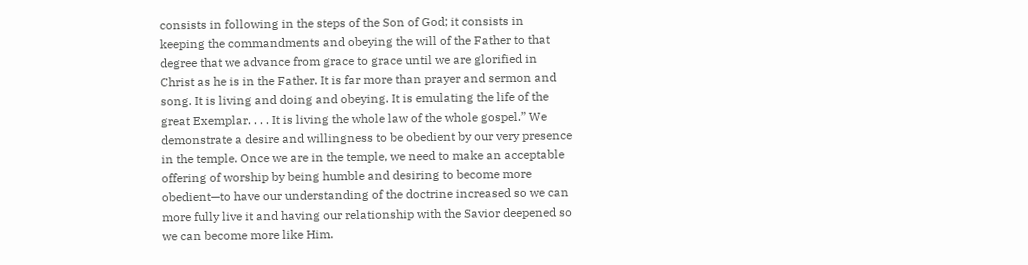consists in following in the steps of the Son of God; it consists in keeping the commandments and obeying the will of the Father to that degree that we advance from grace to grace until we are glorified in Christ as he is in the Father. It is far more than prayer and sermon and song. It is living and doing and obeying. It is emulating the life of the great Exemplar. . . . It is living the whole law of the whole gospel.” We demonstrate a desire and willingness to be obedient by our very presence in the temple. Once we are in the temple, we need to make an acceptable offering of worship by being humble and desiring to become more obedient—to have our understanding of the doctrine increased so we can more fully live it and having our relationship with the Savior deepened so we can become more like Him.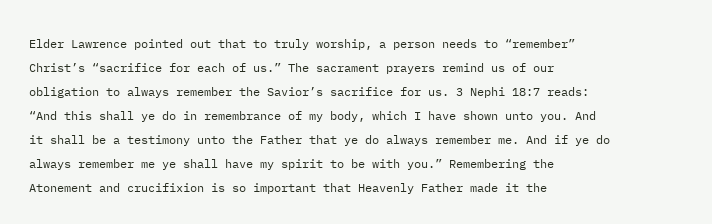Elder Lawrence pointed out that to truly worship, a person needs to “remember” Christ’s “sacrifice for each of us.” The sacrament prayers remind us of our obligation to always remember the Savior’s sacrifice for us. 3 Nephi 18:7 reads: “And this shall ye do in remembrance of my body, which I have shown unto you. And it shall be a testimony unto the Father that ye do always remember me. And if ye do always remember me ye shall have my spirit to be with you.” Remembering the Atonement and crucifixion is so important that Heavenly Father made it the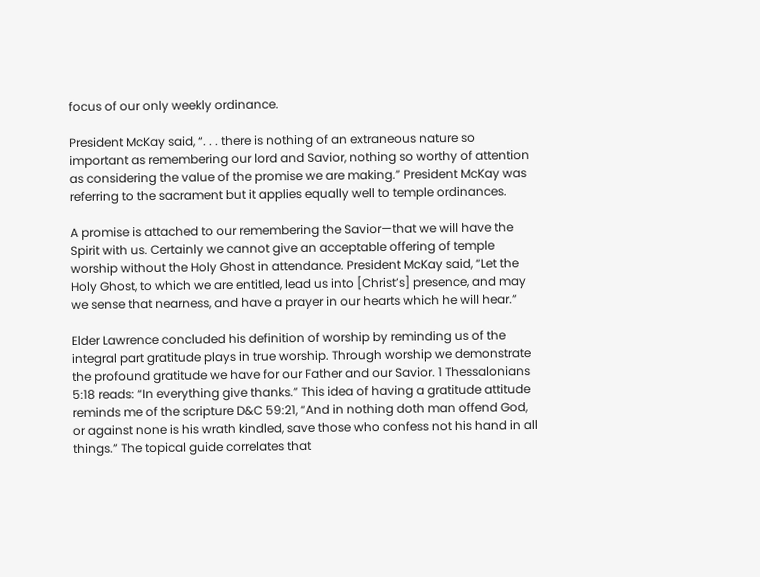focus of our only weekly ordinance.

President McKay said, “. . . there is nothing of an extraneous nature so important as remembering our lord and Savior, nothing so worthy of attention as considering the value of the promise we are making.” President McKay was referring to the sacrament but it applies equally well to temple ordinances.

A promise is attached to our remembering the Savior—that we will have the Spirit with us. Certainly we cannot give an acceptable offering of temple worship without the Holy Ghost in attendance. President McKay said, “Let the Holy Ghost, to which we are entitled, lead us into [Christ’s] presence, and may we sense that nearness, and have a prayer in our hearts which he will hear.”

Elder Lawrence concluded his definition of worship by reminding us of the integral part gratitude plays in true worship. Through worship we demonstrate the profound gratitude we have for our Father and our Savior. 1 Thessalonians 5:18 reads: “In everything give thanks.” This idea of having a gratitude attitude reminds me of the scripture D&C 59:21, “And in nothing doth man offend God, or against none is his wrath kindled, save those who confess not his hand in all things.” The topical guide correlates that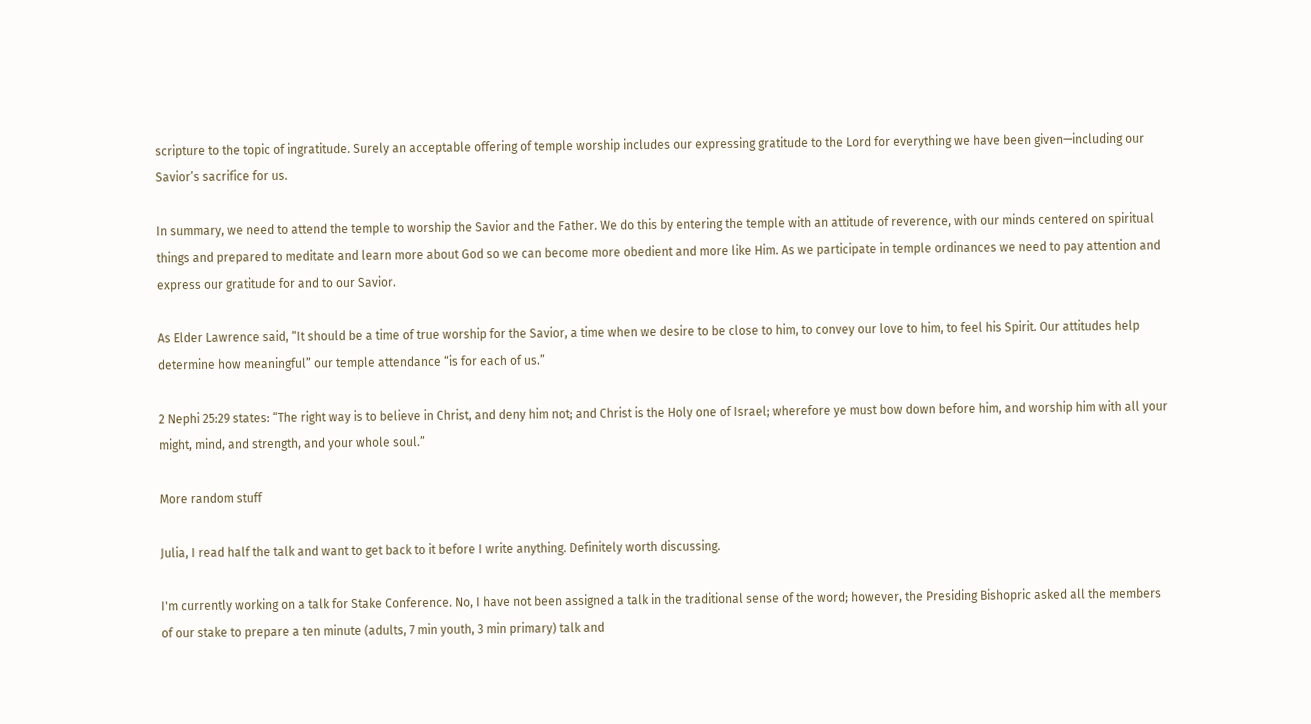scripture to the topic of ingratitude. Surely an acceptable offering of temple worship includes our expressing gratitude to the Lord for everything we have been given—including our Savior’s sacrifice for us.

In summary, we need to attend the temple to worship the Savior and the Father. We do this by entering the temple with an attitude of reverence, with our minds centered on spiritual things and prepared to meditate and learn more about God so we can become more obedient and more like Him. As we participate in temple ordinances we need to pay attention and express our gratitude for and to our Savior.

As Elder Lawrence said, “It should be a time of true worship for the Savior, a time when we desire to be close to him, to convey our love to him, to feel his Spirit. Our attitudes help determine how meaningful” our temple attendance “is for each of us.”

2 Nephi 25:29 states: “The right way is to believe in Christ, and deny him not; and Christ is the Holy one of Israel; wherefore ye must bow down before him, and worship him with all your might, mind, and strength, and your whole soul.”

More random stuff

Julia, I read half the talk and want to get back to it before I write anything. Definitely worth discussing.

I'm currently working on a talk for Stake Conference. No, I have not been assigned a talk in the traditional sense of the word; however, the Presiding Bishopric asked all the members of our stake to prepare a ten minute (adults, 7 min youth, 3 min primary) talk and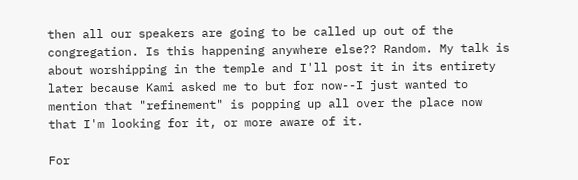then all our speakers are going to be called up out of the congregation. Is this happening anywhere else?? Random. My talk is about worshipping in the temple and I'll post it in its entirety later because Kami asked me to but for now--I just wanted to mention that "refinement" is popping up all over the place now that I'm looking for it, or more aware of it.

For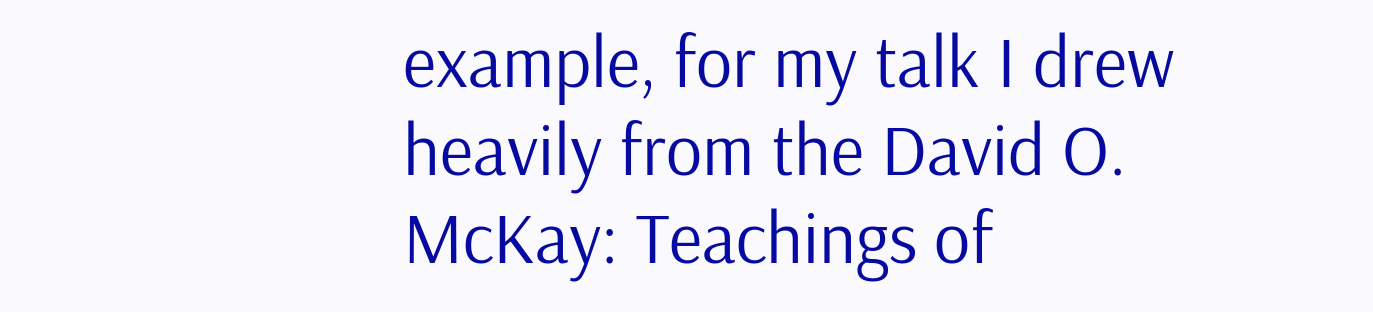example, for my talk I drew heavily from the David O. McKay: Teachings of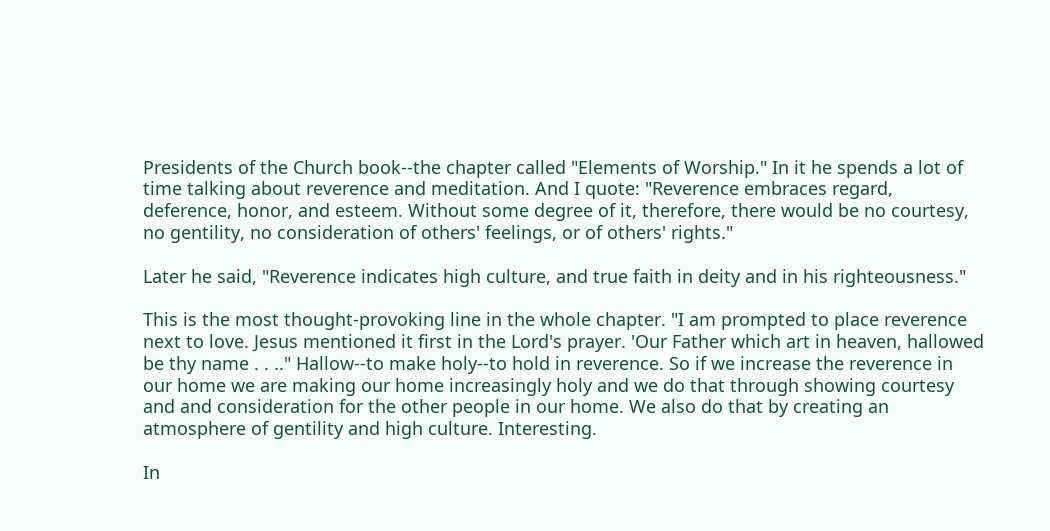Presidents of the Church book--the chapter called "Elements of Worship." In it he spends a lot of time talking about reverence and meditation. And I quote: "Reverence embraces regard, deference, honor, and esteem. Without some degree of it, therefore, there would be no courtesy, no gentility, no consideration of others' feelings, or of others' rights."

Later he said, "Reverence indicates high culture, and true faith in deity and in his righteousness."

This is the most thought-provoking line in the whole chapter. "I am prompted to place reverence next to love. Jesus mentioned it first in the Lord's prayer. 'Our Father which art in heaven, hallowed be thy name . . .." Hallow--to make holy--to hold in reverence. So if we increase the reverence in our home we are making our home increasingly holy and we do that through showing courtesy and and consideration for the other people in our home. We also do that by creating an atmosphere of gentility and high culture. Interesting.

In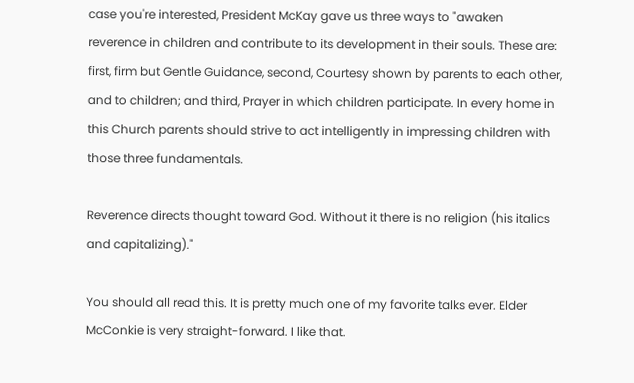case you're interested, President McKay gave us three ways to "awaken reverence in children and contribute to its development in their souls. These are: first, firm but Gentle Guidance, second, Courtesy shown by parents to each other, and to children; and third, Prayer in which children participate. In every home in this Church parents should strive to act intelligently in impressing children with those three fundamentals.

Reverence directs thought toward God. Without it there is no religion (his italics and capitalizing)."

You should all read this. It is pretty much one of my favorite talks ever. Elder McConkie is very straight-forward. I like that.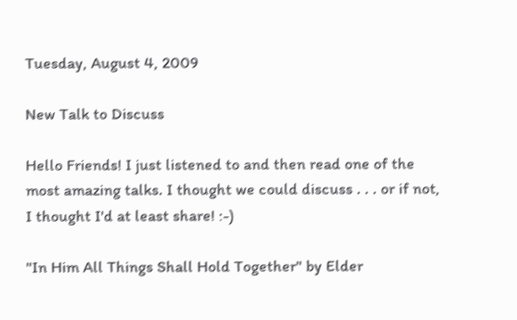Tuesday, August 4, 2009

New Talk to Discuss

Hello Friends! I just listened to and then read one of the most amazing talks. I thought we could discuss . . . or if not, I thought I'd at least share! :-)

"In Him All Things Shall Hold Together" by Elder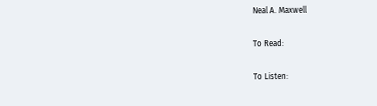Neal A. Maxwell

To Read:

To Listen: